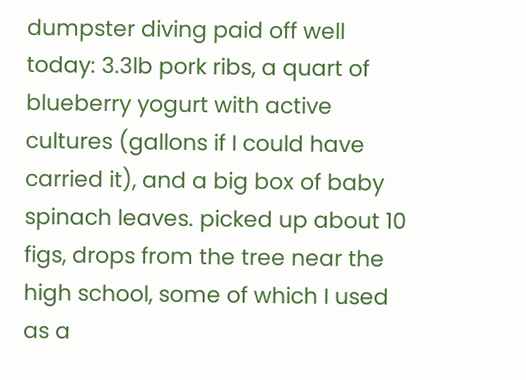dumpster diving paid off well today: 3.3lb pork ribs, a quart of blueberry yogurt with active cultures (gallons if I could have carried it), and a big box of baby spinach leaves. picked up about 10 figs, drops from the tree near the high school, some of which I used as a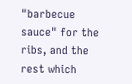"barbecue sauce" for the ribs, and the rest which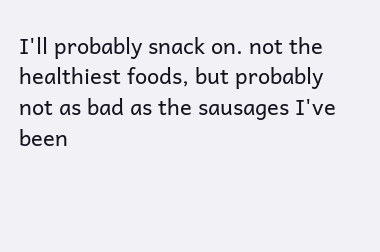I'll probably snack on. not the healthiest foods, but probably not as bad as the sausages I've been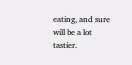eating, and sure will be a lot tastier.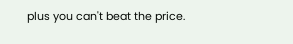plus you can't beat the price.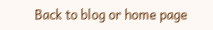Back to blog or home page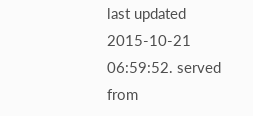last updated 2015-10-21 06:59:52. served from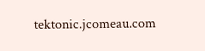tektonic.jcomeau.com